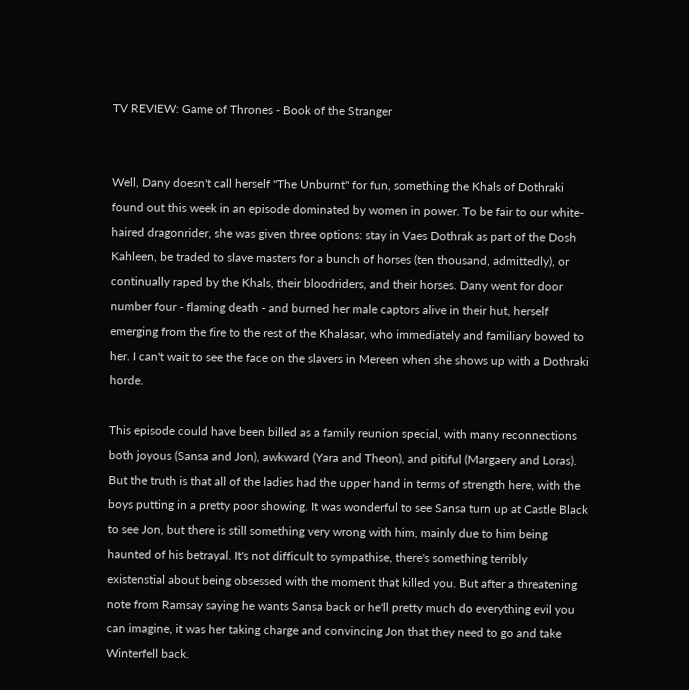TV REVIEW: Game of Thrones - Book of the Stranger


Well, Dany doesn't call herself "The Unburnt" for fun, something the Khals of Dothraki found out this week in an episode dominated by women in power. To be fair to our white-haired dragonrider, she was given three options: stay in Vaes Dothrak as part of the Dosh Kahleen, be traded to slave masters for a bunch of horses (ten thousand, admittedly), or continually raped by the Khals, their bloodriders, and their horses. Dany went for door number four - flaming death - and burned her male captors alive in their hut, herself emerging from the fire to the rest of the Khalasar, who immediately and familiary bowed to her. I can't wait to see the face on the slavers in Mereen when she shows up with a Dothraki horde.

This episode could have been billed as a family reunion special, with many reconnections both joyous (Sansa and Jon), awkward (Yara and Theon), and pitiful (Margaery and Loras). But the truth is that all of the ladies had the upper hand in terms of strength here, with the boys putting in a pretty poor showing. It was wonderful to see Sansa turn up at Castle Black to see Jon, but there is still something very wrong with him, mainly due to him being haunted of his betrayal. It's not difficult to sympathise, there's something terribly existenstial about being obsessed with the moment that killed you. But after a threatening note from Ramsay saying he wants Sansa back or he'll pretty much do everything evil you can imagine, it was her taking charge and convincing Jon that they need to go and take Winterfell back.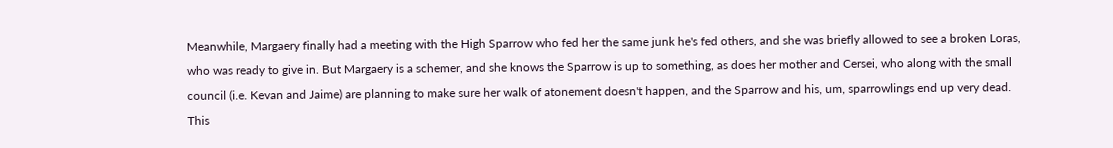Meanwhile, Margaery finally had a meeting with the High Sparrow who fed her the same junk he's fed others, and she was briefly allowed to see a broken Loras, who was ready to give in. But Margaery is a schemer, and she knows the Sparrow is up to something, as does her mother and Cersei, who along with the small council (i.e. Kevan and Jaime) are planning to make sure her walk of atonement doesn't happen, and the Sparrow and his, um, sparrowlings end up very dead. This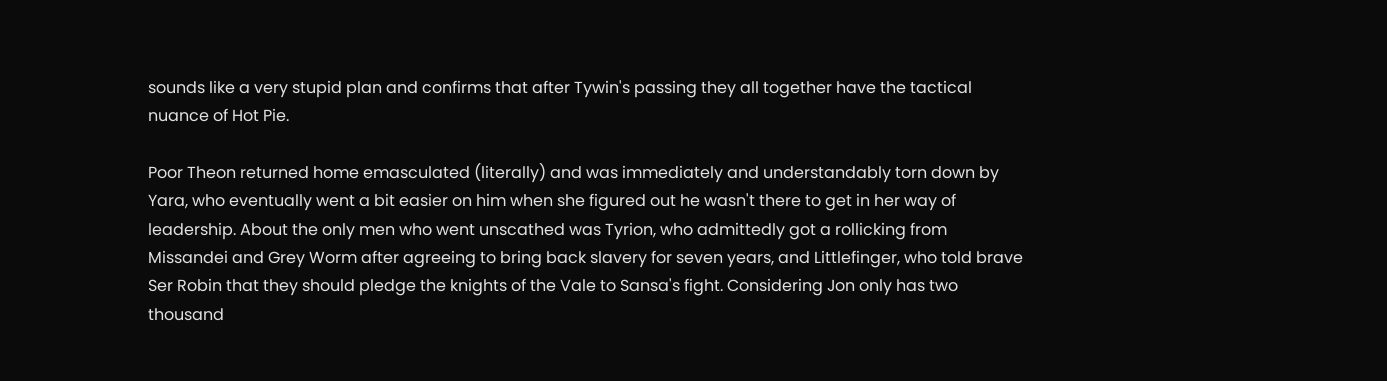sounds like a very stupid plan and confirms that after Tywin's passing they all together have the tactical nuance of Hot Pie.

Poor Theon returned home emasculated (literally) and was immediately and understandably torn down by Yara, who eventually went a bit easier on him when she figured out he wasn't there to get in her way of leadership. About the only men who went unscathed was Tyrion, who admittedly got a rollicking from Missandei and Grey Worm after agreeing to bring back slavery for seven years, and Littlefinger, who told brave Ser Robin that they should pledge the knights of the Vale to Sansa's fight. Considering Jon only has two thousand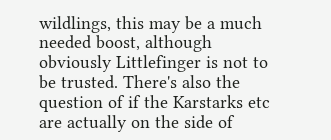wildlings, this may be a much needed boost, although obviously Littlefinger is not to be trusted. There's also the question of if the Karstarks etc are actually on the side of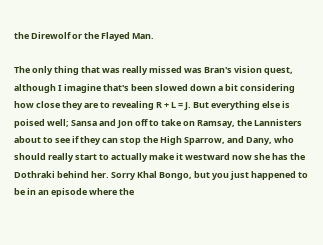the Direwolf or the Flayed Man.

The only thing that was really missed was Bran's vision quest, although I imagine that's been slowed down a bit considering how close they are to revealing R + L = J. But everything else is poised well; Sansa and Jon off to take on Ramsay, the Lannisters about to see if they can stop the High Sparrow, and Dany, who should really start to actually make it westward now she has the Dothraki behind her. Sorry Khal Bongo, but you just happened to be in an episode where the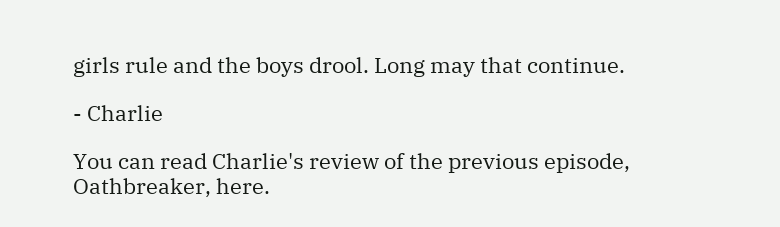girls rule and the boys drool. Long may that continue.

- Charlie

You can read Charlie's review of the previous episode, Oathbreaker, here.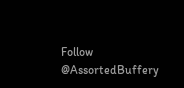Follow @AssortedBuffery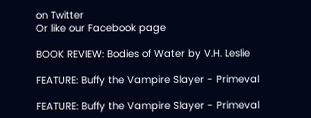on Twitter
Or like our Facebook page

BOOK REVIEW: Bodies of Water by V.H. Leslie

FEATURE: Buffy the Vampire Slayer - Primeval

FEATURE: Buffy the Vampire Slayer - Primeval